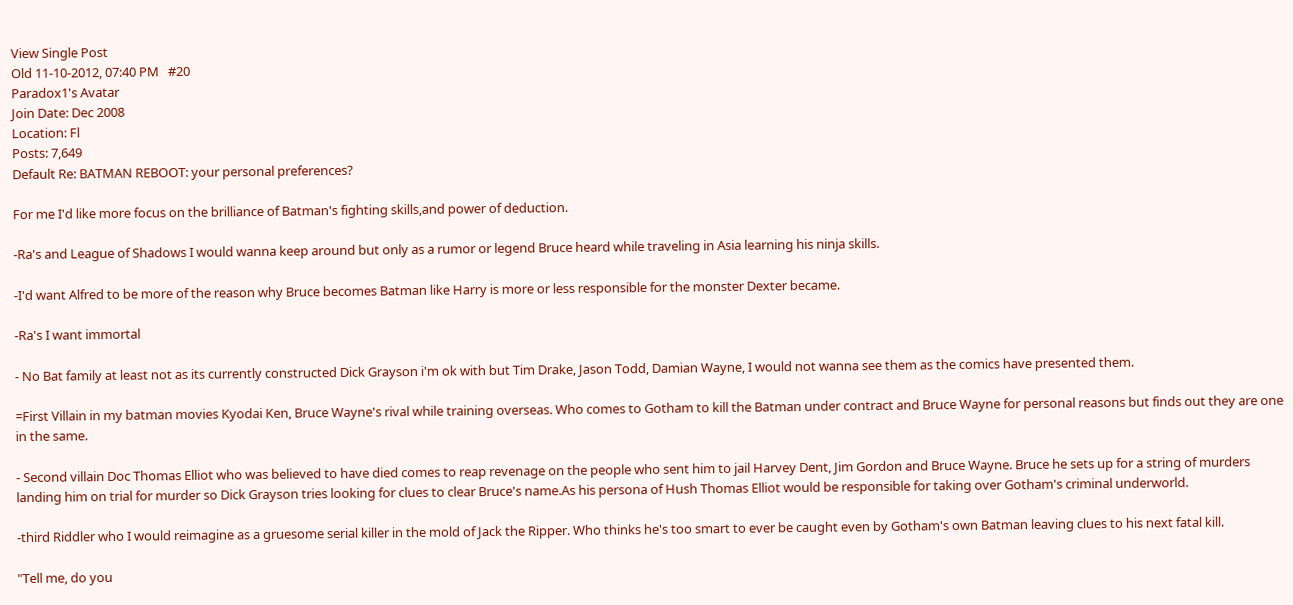View Single Post
Old 11-10-2012, 07:40 PM   #20
Paradox1's Avatar
Join Date: Dec 2008
Location: Fl
Posts: 7,649
Default Re: BATMAN REBOOT: your personal preferences?

For me I'd like more focus on the brilliance of Batman's fighting skills,and power of deduction.

-Ra's and League of Shadows I would wanna keep around but only as a rumor or legend Bruce heard while traveling in Asia learning his ninja skills.

-I'd want Alfred to be more of the reason why Bruce becomes Batman like Harry is more or less responsible for the monster Dexter became.

-Ra's I want immortal

- No Bat family at least not as its currently constructed Dick Grayson i'm ok with but Tim Drake, Jason Todd, Damian Wayne, I would not wanna see them as the comics have presented them.

=First Villain in my batman movies Kyodai Ken, Bruce Wayne's rival while training overseas. Who comes to Gotham to kill the Batman under contract and Bruce Wayne for personal reasons but finds out they are one in the same.

- Second villain Doc Thomas Elliot who was believed to have died comes to reap revenage on the people who sent him to jail Harvey Dent, Jim Gordon and Bruce Wayne. Bruce he sets up for a string of murders landing him on trial for murder so Dick Grayson tries looking for clues to clear Bruce's name.As his persona of Hush Thomas Elliot would be responsible for taking over Gotham's criminal underworld.

-third Riddler who I would reimagine as a gruesome serial killer in the mold of Jack the Ripper. Who thinks he's too smart to ever be caught even by Gotham's own Batman leaving clues to his next fatal kill.

"Tell me, do you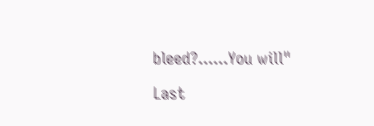bleed?......You will"

Last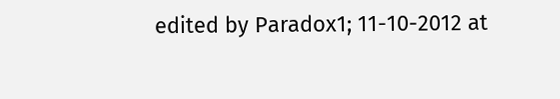edited by Paradox1; 11-10-2012 at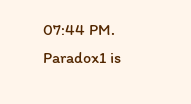07:44 PM.
Paradox1 is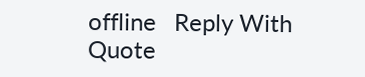offline   Reply With Quote